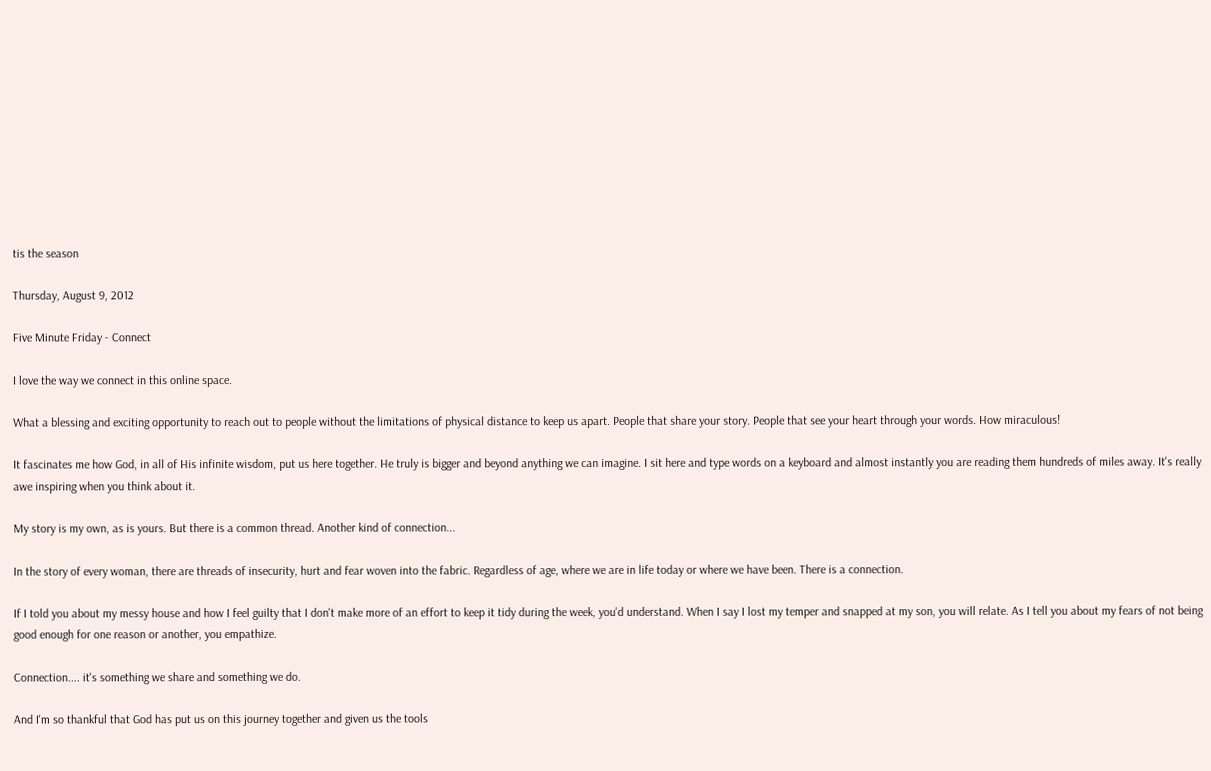tis the season

Thursday, August 9, 2012

Five Minute Friday - Connect

I love the way we connect in this online space.

What a blessing and exciting opportunity to reach out to people without the limitations of physical distance to keep us apart. People that share your story. People that see your heart through your words. How miraculous!

It fascinates me how God, in all of His infinite wisdom, put us here together. He truly is bigger and beyond anything we can imagine. I sit here and type words on a keyboard and almost instantly you are reading them hundreds of miles away. It's really awe inspiring when you think about it.

My story is my own, as is yours. But there is a common thread. Another kind of connection...

In the story of every woman, there are threads of insecurity, hurt and fear woven into the fabric. Regardless of age, where we are in life today or where we have been. There is a connection.

If I told you about my messy house and how I feel guilty that I don't make more of an effort to keep it tidy during the week, you'd understand. When I say I lost my temper and snapped at my son, you will relate. As I tell you about my fears of not being good enough for one reason or another, you empathize.

Connection.... it's something we share and something we do.

And I'm so thankful that God has put us on this journey together and given us the tools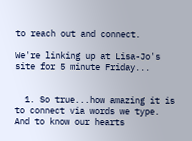to reach out and connect.

We're linking up at Lisa-Jo's site for 5 minute Friday...


  1. So true...how amazing it is to connect via words we type. And to know our hearts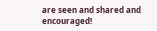are seen and shared and encouraged!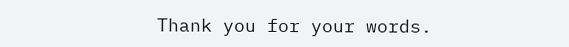Thank you for your words.